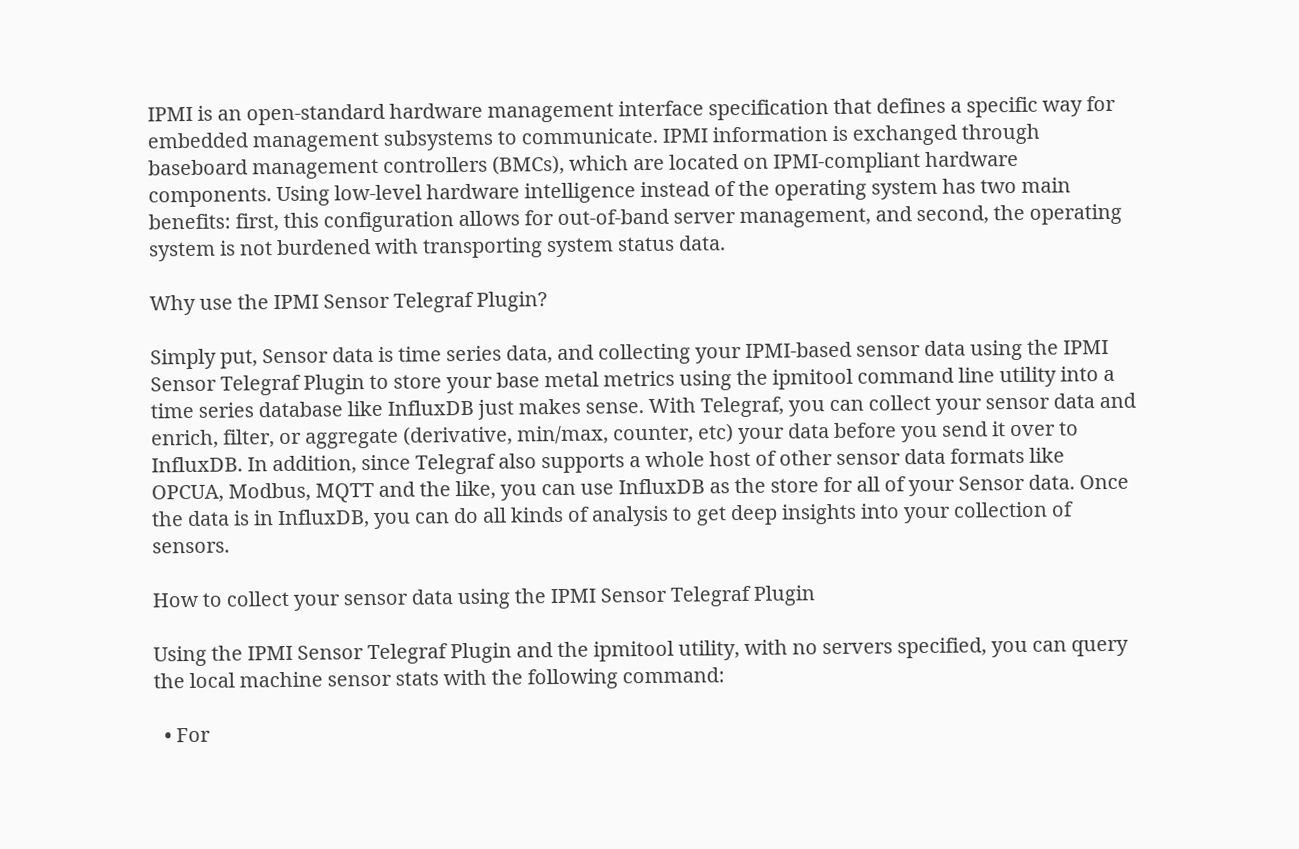IPMI is an open-standard hardware management interface specification that defines a specific way for embedded management subsystems to communicate. IPMI information is exchanged through baseboard management controllers (BMCs), which are located on IPMI-compliant hardware components. Using low-level hardware intelligence instead of the operating system has two main benefits: first, this configuration allows for out-of-band server management, and second, the operating system is not burdened with transporting system status data.

Why use the IPMI Sensor Telegraf Plugin?

Simply put, Sensor data is time series data, and collecting your IPMI-based sensor data using the IPMI Sensor Telegraf Plugin to store your base metal metrics using the ipmitool command line utility into a time series database like InfluxDB just makes sense. With Telegraf, you can collect your sensor data and enrich, filter, or aggregate (derivative, min/max, counter, etc) your data before you send it over to InfluxDB. In addition, since Telegraf also supports a whole host of other sensor data formats like OPCUA, Modbus, MQTT and the like, you can use InfluxDB as the store for all of your Sensor data. Once the data is in InfluxDB, you can do all kinds of analysis to get deep insights into your collection of sensors.

How to collect your sensor data using the IPMI Sensor Telegraf Plugin

Using the IPMI Sensor Telegraf Plugin and the ipmitool utility, with no servers specified, you can query the local machine sensor stats with the following command:

  • For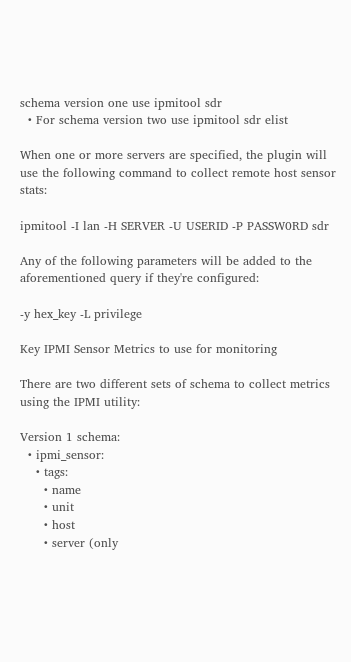schema version one use ipmitool sdr
  • For schema version two use ipmitool sdr elist

When one or more servers are specified, the plugin will use the following command to collect remote host sensor stats:

ipmitool -I lan -H SERVER -U USERID -P PASSW0RD sdr

Any of the following parameters will be added to the aforementioned query if they're configured:

-y hex_key -L privilege

Key IPMI Sensor Metrics to use for monitoring

There are two different sets of schema to collect metrics using the IPMI utility:

Version 1 schema:
  • ipmi_sensor:
    • tags:
      • name
      • unit
      • host
      • server (only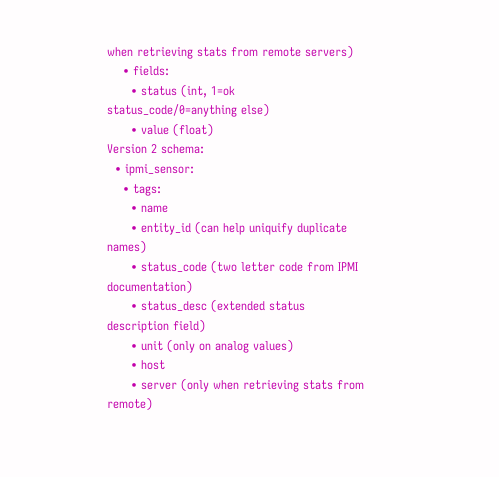when retrieving stats from remote servers)
    • fields:
      • status (int, 1=ok status_code/0=anything else)
      • value (float)
Version 2 schema:
  • ipmi_sensor:
    • tags:
      • name
      • entity_id (can help uniquify duplicate names)
      • status_code (two letter code from IPMI documentation)
      • status_desc (extended status description field)
      • unit (only on analog values)
      • host
      • server (only when retrieving stats from remote)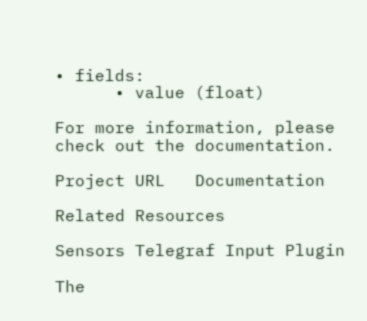• fields:
      • value (float)

For more information, please check out the documentation.

Project URL   Documentation

Related Resources

Sensors Telegraf Input Plugin

The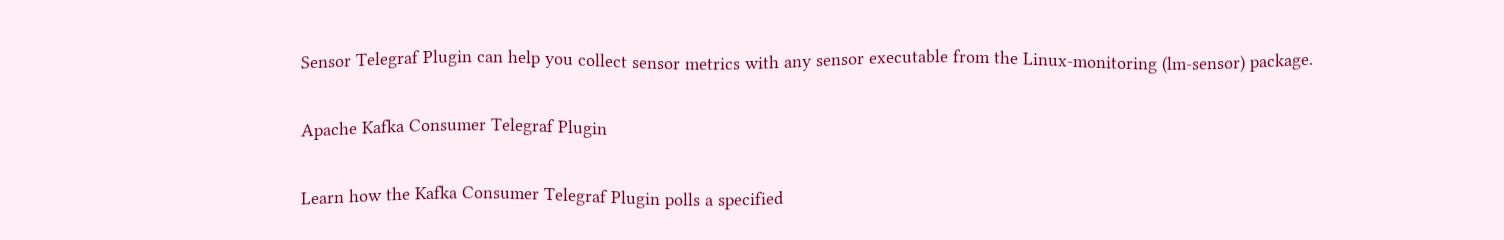Sensor Telegraf Plugin can help you collect sensor metrics with any sensor executable from the Linux-monitoring (lm-sensor) package.

Apache Kafka Consumer Telegraf Plugin

Learn how the Kafka Consumer Telegraf Plugin polls a specified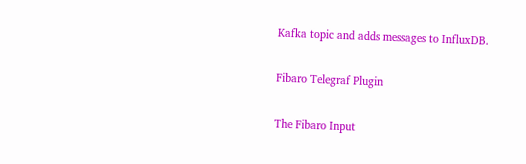Kafka topic and adds messages to InfluxDB.

Fibaro Telegraf Plugin

The Fibaro Input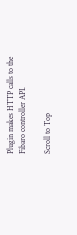Plugin makes HTTP calls to the Fibaro controller API.

Scroll to Top